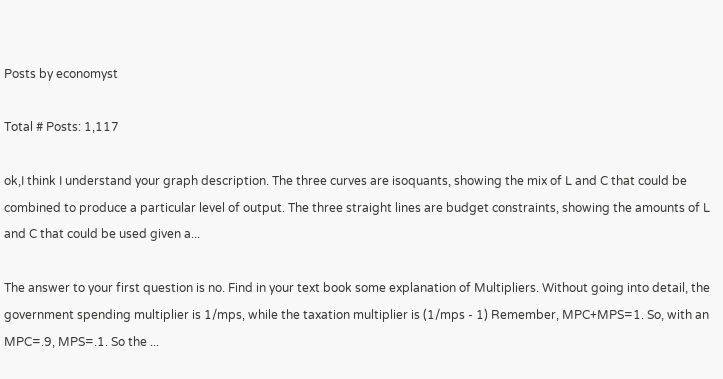Posts by economyst

Total # Posts: 1,117

ok,I think I understand your graph description. The three curves are isoquants, showing the mix of L and C that could be combined to produce a particular level of output. The three straight lines are budget constraints, showing the amounts of L and C that could be used given a...

The answer to your first question is no. Find in your text book some explanation of Multipliers. Without going into detail, the government spending multiplier is 1/mps, while the taxation multiplier is (1/mps - 1) Remember, MPC+MPS=1. So, with an MPC=.9, MPS=.1. So the ...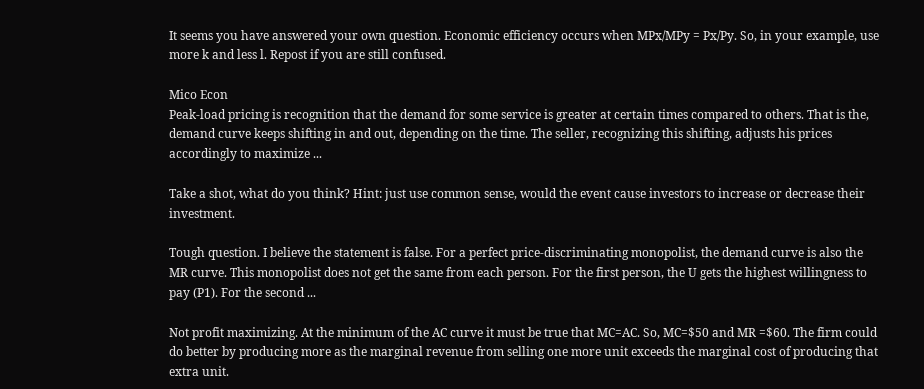It seems you have answered your own question. Economic efficiency occurs when MPx/MPy = Px/Py. So, in your example, use more k and less l. Repost if you are still confused.

Mico Econ
Peak-load pricing is recognition that the demand for some service is greater at certain times compared to others. That is the, demand curve keeps shifting in and out, depending on the time. The seller, recognizing this shifting, adjusts his prices accordingly to maximize ...

Take a shot, what do you think? Hint: just use common sense, would the event cause investors to increase or decrease their investment.

Tough question. I believe the statement is false. For a perfect price-discriminating monopolist, the demand curve is also the MR curve. This monopolist does not get the same from each person. For the first person, the U gets the highest willingness to pay (P1). For the second ...

Not profit maximizing. At the minimum of the AC curve it must be true that MC=AC. So, MC=$50 and MR =$60. The firm could do better by producing more as the marginal revenue from selling one more unit exceeds the marginal cost of producing that extra unit.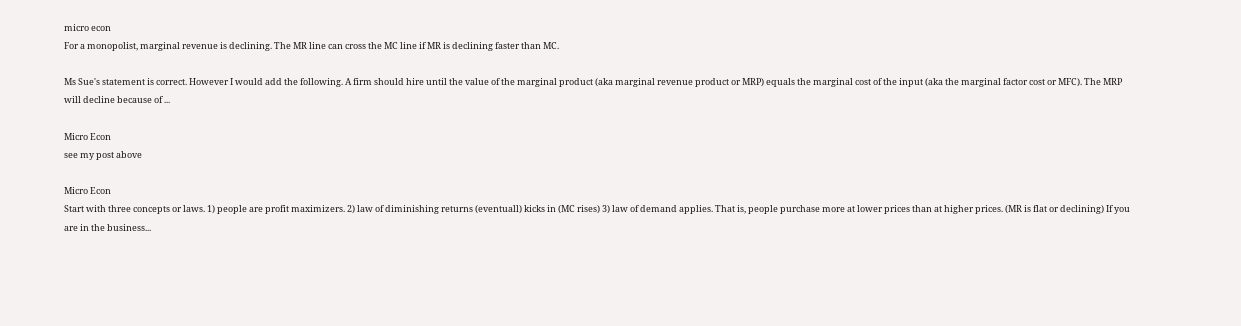micro econ
For a monopolist, marginal revenue is declining. The MR line can cross the MC line if MR is declining faster than MC.

Ms Sue's statement is correct. However I would add the following. A firm should hire until the value of the marginal product (aka marginal revenue product or MRP) equals the marginal cost of the input (aka the marginal factor cost or MFC). The MRP will decline because of ...

Micro Econ
see my post above

Micro Econ
Start with three concepts or laws. 1) people are profit maximizers. 2) law of diminishing returns (eventuall) kicks in (MC rises) 3) law of demand applies. That is, people purchase more at lower prices than at higher prices. (MR is flat or declining) If you are in the business...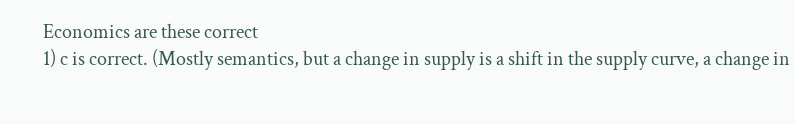Economics are these correct
1) c is correct. (Mostly semantics, but a change in supply is a shift in the supply curve, a change in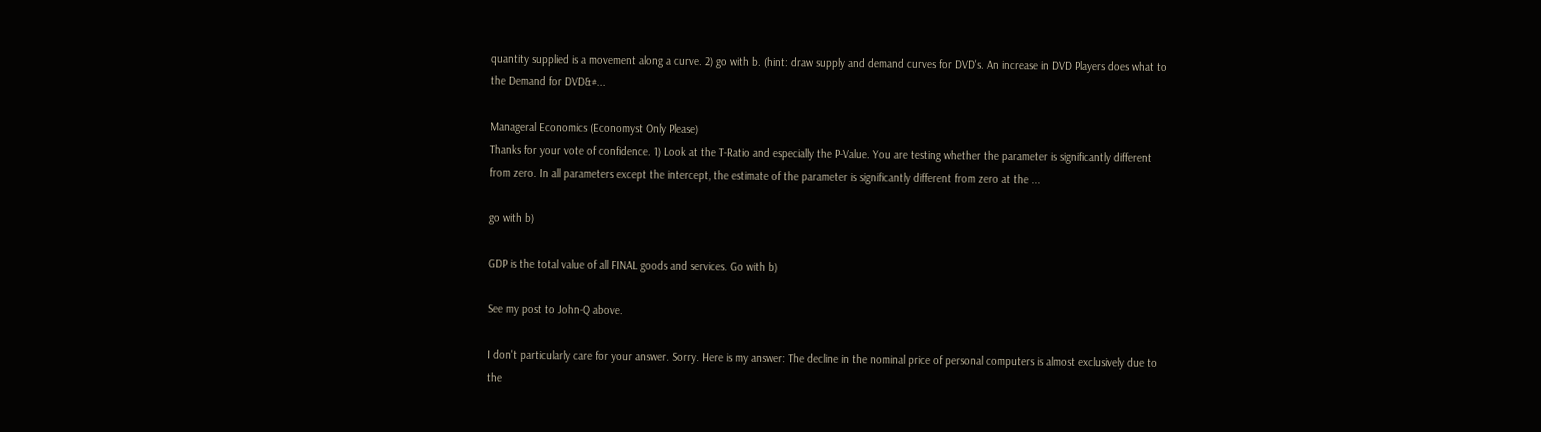quantity supplied is a movement along a curve. 2) go with b. (hint: draw supply and demand curves for DVD's. An increase in DVD Players does what to the Demand for DVD&#...

Manageral Economics (Economyst Only Please)
Thanks for your vote of confidence. 1) Look at the T-Ratio and especially the P-Value. You are testing whether the parameter is significantly different from zero. In all parameters except the intercept, the estimate of the parameter is significantly different from zero at the ...

go with b)

GDP is the total value of all FINAL goods and services. Go with b)

See my post to John-Q above.

I don't particularly care for your answer. Sorry. Here is my answer: The decline in the nominal price of personal computers is almost exclusively due to the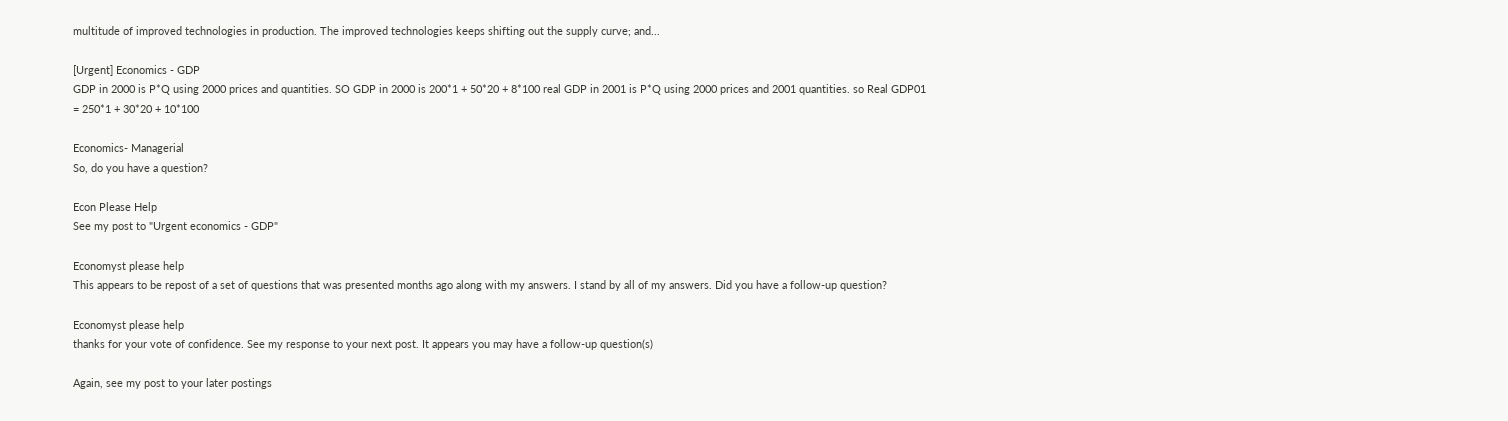multitude of improved technologies in production. The improved technologies keeps shifting out the supply curve; and...

[Urgent] Economics - GDP
GDP in 2000 is P*Q using 2000 prices and quantities. SO GDP in 2000 is 200*1 + 50*20 + 8*100 real GDP in 2001 is P*Q using 2000 prices and 2001 quantities. so Real GDP01 = 250*1 + 30*20 + 10*100

Economics- Managerial
So, do you have a question?

Econ Please Help
See my post to "Urgent economics - GDP"

Economyst please help
This appears to be repost of a set of questions that was presented months ago along with my answers. I stand by all of my answers. Did you have a follow-up question?

Economyst please help
thanks for your vote of confidence. See my response to your next post. It appears you may have a follow-up question(s)

Again, see my post to your later postings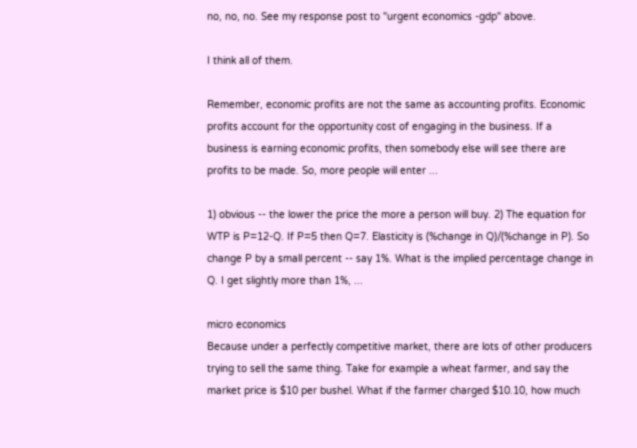no, no, no. See my response post to "urgent economics -gdp" above.

I think all of them.

Remember, economic profits are not the same as accounting profits. Economic profits account for the opportunity cost of engaging in the business. If a business is earning economic profits, then somebody else will see there are profits to be made. So, more people will enter ...

1) obvious -- the lower the price the more a person will buy. 2) The equation for WTP is P=12-Q. If P=5 then Q=7. Elasticity is (%change in Q)/(%change in P). So change P by a small percent -- say 1%. What is the implied percentage change in Q. I get slightly more than 1%, ...

micro economics
Because under a perfectly competitive market, there are lots of other producers trying to sell the same thing. Take for example a wheat farmer, and say the market price is $10 per bushel. What if the farmer charged $10.10, how much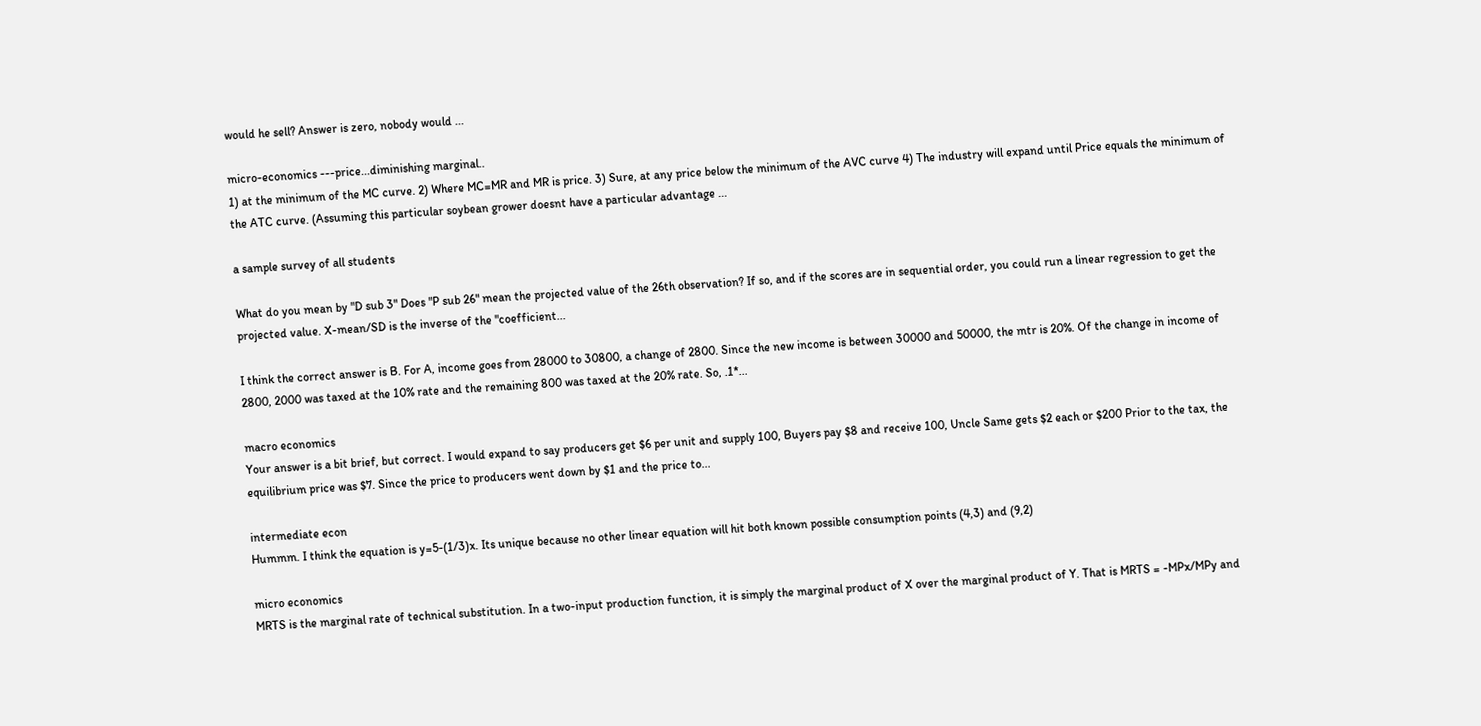would he sell? Answer is zero, nobody would ...

micro-economics ---price...diminishing marginal..
1) at the minimum of the MC curve. 2) Where MC=MR and MR is price. 3) Sure, at any price below the minimum of the AVC curve 4) The industry will expand until Price equals the minimum of the ATC curve. (Assuming this particular soybean grower doesnt have a particular advantage ...

a sample survey of all students

What do you mean by "D sub 3" Does "P sub 26" mean the projected value of the 26th observation? If so, and if the scores are in sequential order, you could run a linear regression to get the projected value. X-mean/SD is the inverse of the "coefficient...

I think the correct answer is B. For A, income goes from 28000 to 30800, a change of 2800. Since the new income is between 30000 and 50000, the mtr is 20%. Of the change in income of 2800, 2000 was taxed at the 10% rate and the remaining 800 was taxed at the 20% rate. So, .1*...

macro economics
Your answer is a bit brief, but correct. I would expand to say producers get $6 per unit and supply 100, Buyers pay $8 and receive 100, Uncle Same gets $2 each or $200 Prior to the tax, the equilibrium price was $7. Since the price to producers went down by $1 and the price to...

intermediate econ
Hummm. I think the equation is y=5-(1/3)x. Its unique because no other linear equation will hit both known possible consumption points (4,3) and (9,2)

micro economics
MRTS is the marginal rate of technical substitution. In a two-input production function, it is simply the marginal product of X over the marginal product of Y. That is MRTS = -MPx/MPy and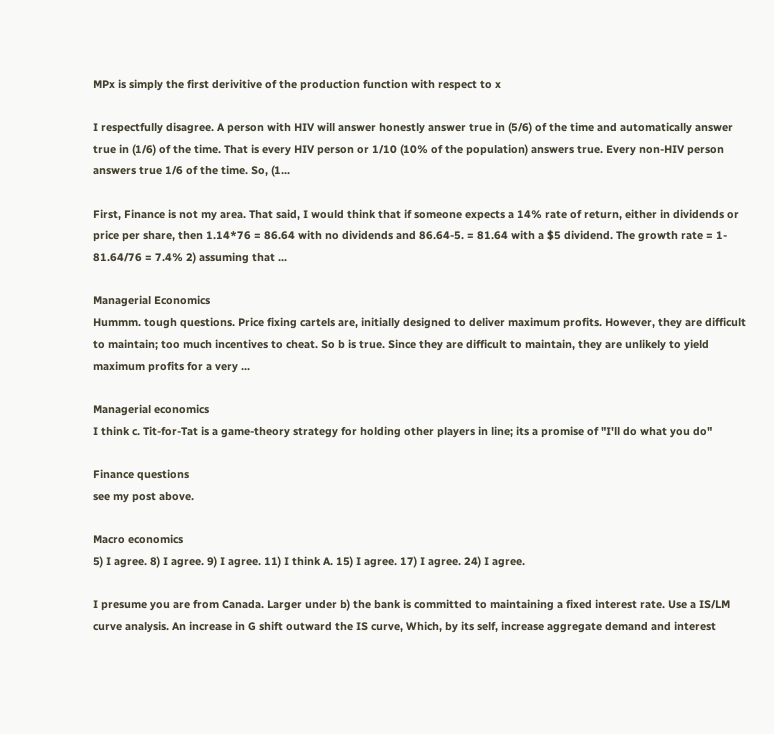MPx is simply the first derivitive of the production function with respect to x

I respectfully disagree. A person with HIV will answer honestly answer true in (5/6) of the time and automatically answer true in (1/6) of the time. That is every HIV person or 1/10 (10% of the population) answers true. Every non-HIV person answers true 1/6 of the time. So, (1...

First, Finance is not my area. That said, I would think that if someone expects a 14% rate of return, either in dividends or price per share, then 1.14*76 = 86.64 with no dividends and 86.64-5. = 81.64 with a $5 dividend. The growth rate = 1- 81.64/76 = 7.4% 2) assuming that ...

Managerial Economics
Hummm. tough questions. Price fixing cartels are, initially designed to deliver maximum profits. However, they are difficult to maintain; too much incentives to cheat. So b is true. Since they are difficult to maintain, they are unlikely to yield maximum profits for a very ...

Managerial economics
I think c. Tit-for-Tat is a game-theory strategy for holding other players in line; its a promise of "I'll do what you do"

Finance questions
see my post above.

Macro economics
5) I agree. 8) I agree. 9) I agree. 11) I think A. 15) I agree. 17) I agree. 24) I agree.

I presume you are from Canada. Larger under b) the bank is committed to maintaining a fixed interest rate. Use a IS/LM curve analysis. An increase in G shift outward the IS curve, Which, by its self, increase aggregate demand and interest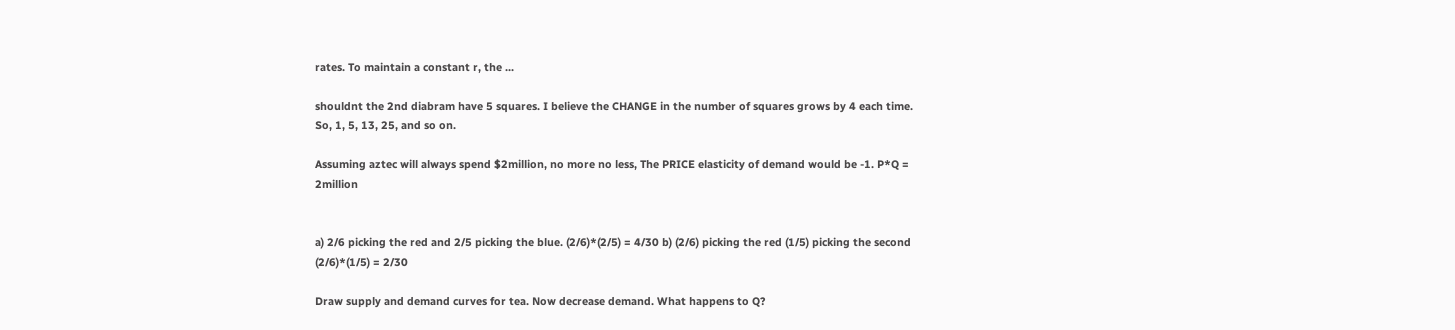rates. To maintain a constant r, the ...

shouldnt the 2nd diabram have 5 squares. I believe the CHANGE in the number of squares grows by 4 each time. So, 1, 5, 13, 25, and so on.

Assuming aztec will always spend $2million, no more no less, The PRICE elasticity of demand would be -1. P*Q = 2million


a) 2/6 picking the red and 2/5 picking the blue. (2/6)*(2/5) = 4/30 b) (2/6) picking the red (1/5) picking the second (2/6)*(1/5) = 2/30

Draw supply and demand curves for tea. Now decrease demand. What happens to Q?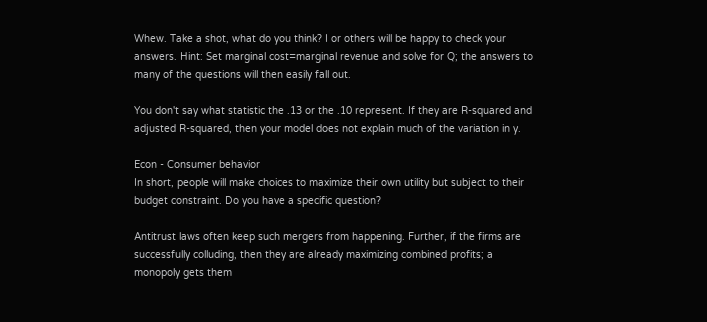Whew. Take a shot, what do you think? I or others will be happy to check your answers. Hint: Set marginal cost=marginal revenue and solve for Q; the answers to many of the questions will then easily fall out.

You don't say what statistic the .13 or the .10 represent. If they are R-squared and adjusted R-squared, then your model does not explain much of the variation in y.

Econ - Consumer behavior
In short, people will make choices to maximize their own utility but subject to their budget constraint. Do you have a specific question?

Antitrust laws often keep such mergers from happening. Further, if the firms are successfully colluding, then they are already maximizing combined profits; a monopoly gets them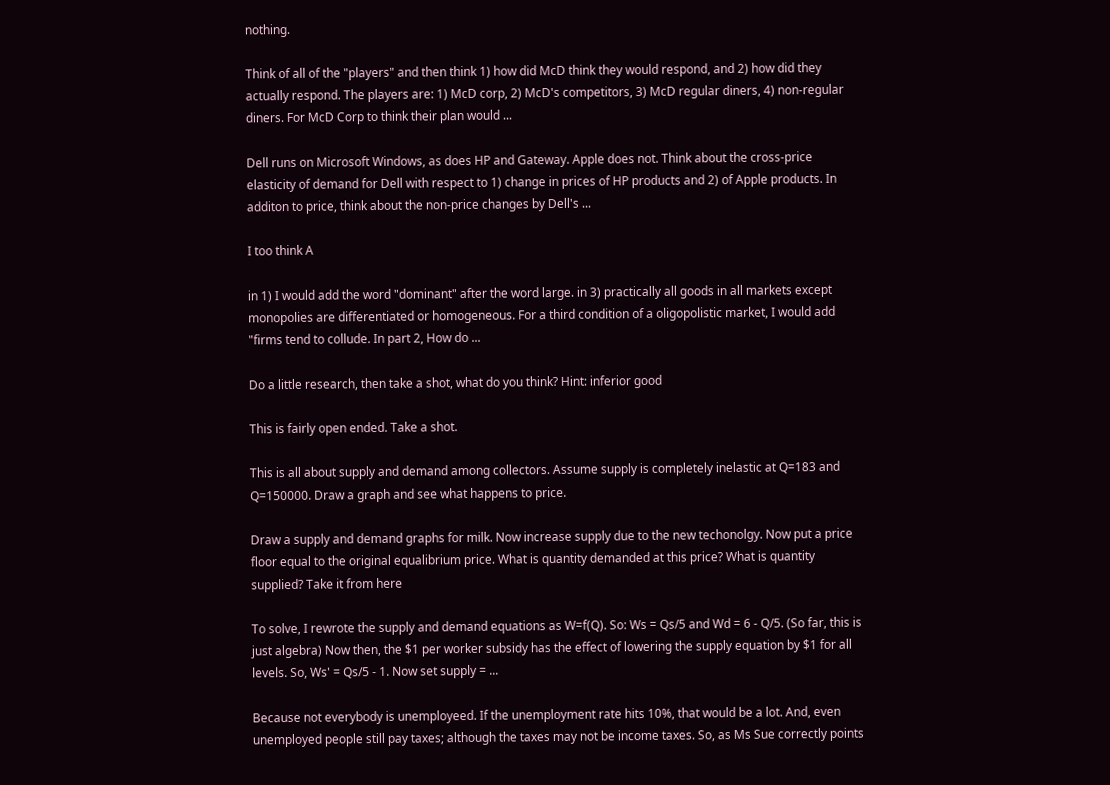nothing.

Think of all of the "players" and then think 1) how did McD think they would respond, and 2) how did they actually respond. The players are: 1) McD corp, 2) McD's competitors, 3) McD regular diners, 4) non-regular diners. For McD Corp to think their plan would ...

Dell runs on Microsoft Windows, as does HP and Gateway. Apple does not. Think about the cross-price elasticity of demand for Dell with respect to 1) change in prices of HP products and 2) of Apple products. In additon to price, think about the non-price changes by Dell's ...

I too think A

in 1) I would add the word "dominant" after the word large. in 3) practically all goods in all markets except monopolies are differentiated or homogeneous. For a third condition of a oligopolistic market, I would add "firms tend to collude. In part 2, How do ...

Do a little research, then take a shot, what do you think? Hint: inferior good

This is fairly open ended. Take a shot.

This is all about supply and demand among collectors. Assume supply is completely inelastic at Q=183 and Q=150000. Draw a graph and see what happens to price.

Draw a supply and demand graphs for milk. Now increase supply due to the new techonolgy. Now put a price floor equal to the original equalibrium price. What is quantity demanded at this price? What is quantity supplied? Take it from here

To solve, I rewrote the supply and demand equations as W=f(Q). So: Ws = Qs/5 and Wd = 6 - Q/5. (So far, this is just algebra) Now then, the $1 per worker subsidy has the effect of lowering the supply equation by $1 for all levels. So, Ws' = Qs/5 - 1. Now set supply = ...

Because not everybody is unemployeed. If the unemployment rate hits 10%, that would be a lot. And, even unemployed people still pay taxes; although the taxes may not be income taxes. So, as Ms Sue correctly points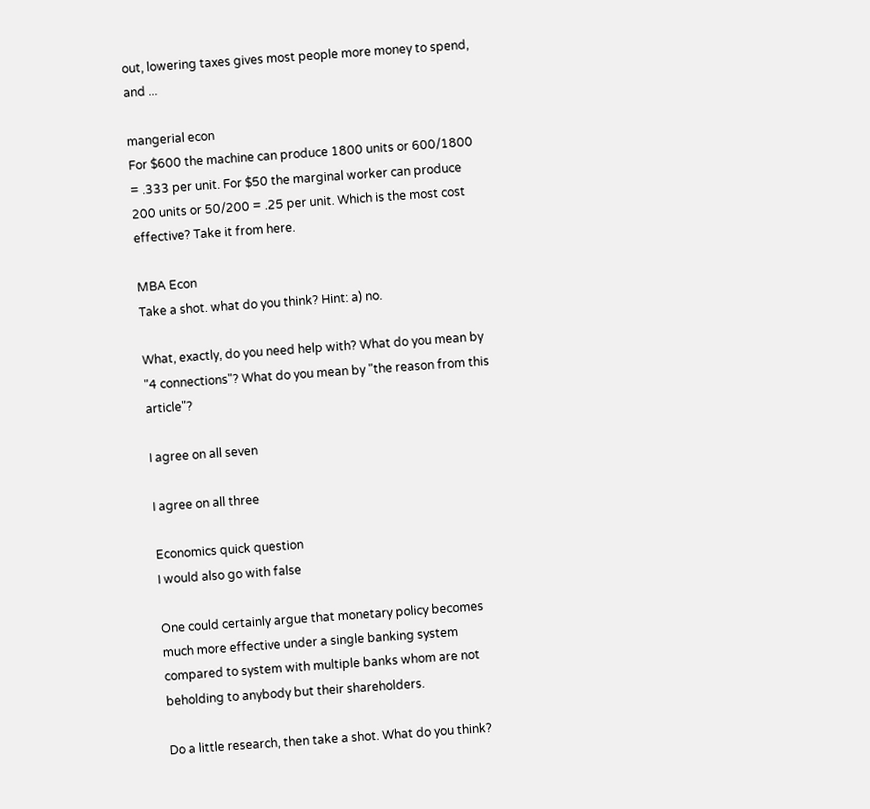out, lowering taxes gives most people more money to spend, and ...

mangerial econ
For $600 the machine can produce 1800 units or 600/1800 = .333 per unit. For $50 the marginal worker can produce 200 units or 50/200 = .25 per unit. Which is the most cost effective? Take it from here.

MBA Econ
Take a shot. what do you think? Hint: a) no.

What, exactly, do you need help with? What do you mean by "4 connections"? What do you mean by "the reason from this article"?

I agree on all seven

I agree on all three

Economics quick question
I would also go with false

One could certainly argue that monetary policy becomes much more effective under a single banking system compared to system with multiple banks whom are not beholding to anybody but their shareholders.

Do a little research, then take a shot. What do you think?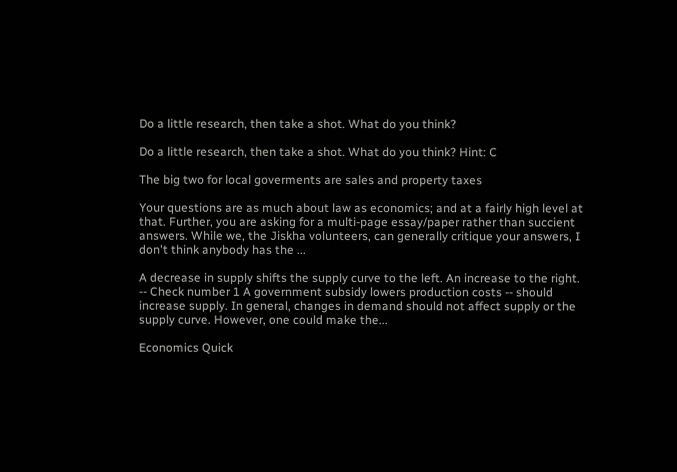Do a little research, then take a shot. What do you think?

Do a little research, then take a shot. What do you think? Hint: C

The big two for local goverments are sales and property taxes

Your questions are as much about law as economics; and at a fairly high level at that. Further, you are asking for a multi-page essay/paper rather than succient answers. While we, the Jiskha volunteers, can generally critique your answers, I don't think anybody has the ...

A decrease in supply shifts the supply curve to the left. An increase to the right. -- Check number 1 A government subsidy lowers production costs -- should increase supply. In general, changes in demand should not affect supply or the supply curve. However, one could make the...

Economics Quick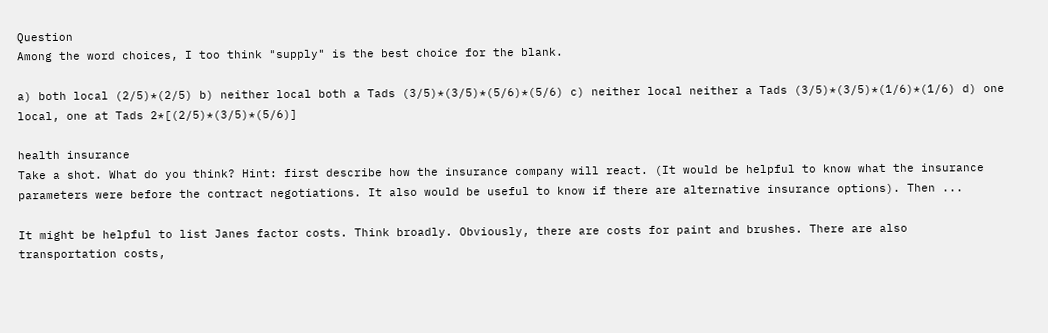Question
Among the word choices, I too think "supply" is the best choice for the blank.

a) both local (2/5)*(2/5) b) neither local both a Tads (3/5)*(3/5)*(5/6)*(5/6) c) neither local neither a Tads (3/5)*(3/5)*(1/6)*(1/6) d) one local, one at Tads 2*[(2/5)*(3/5)*(5/6)]

health insurance
Take a shot. What do you think? Hint: first describe how the insurance company will react. (It would be helpful to know what the insurance parameters were before the contract negotiations. It also would be useful to know if there are alternative insurance options). Then ...

It might be helpful to list Janes factor costs. Think broadly. Obviously, there are costs for paint and brushes. There are also transportation costs,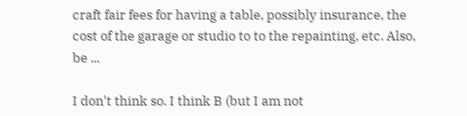craft fair fees for having a table, possibly insurance, the cost of the garage or studio to to the repainting, etc. Also, be ...

I don't think so. I think B (but I am not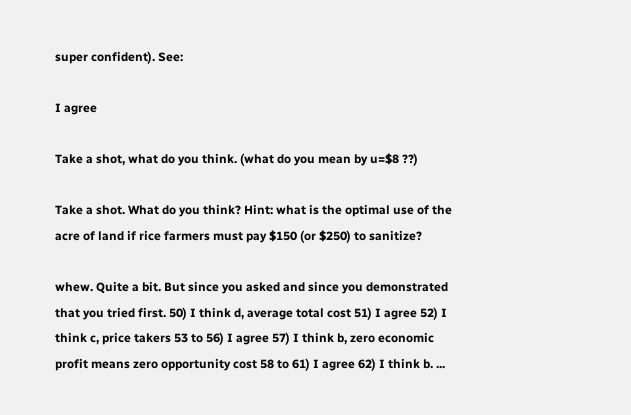super confident). See:

I agree

Take a shot, what do you think. (what do you mean by u=$8 ??)

Take a shot. What do you think? Hint: what is the optimal use of the acre of land if rice farmers must pay $150 (or $250) to sanitize?

whew. Quite a bit. But since you asked and since you demonstrated that you tried first. 50) I think d, average total cost 51) I agree 52) I think c, price takers 53 to 56) I agree 57) I think b, zero economic profit means zero opportunity cost 58 to 61) I agree 62) I think b. ...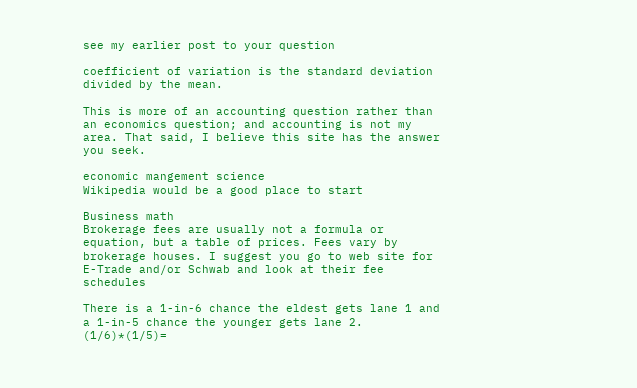see my earlier post to your question

coefficient of variation is the standard deviation divided by the mean.

This is more of an accounting question rather than an economics question; and accounting is not my area. That said, I believe this site has the answer you seek.

economic mangement science
Wikipedia would be a good place to start

Business math
Brokerage fees are usually not a formula or equation, but a table of prices. Fees vary by brokerage houses. I suggest you go to web site for E-Trade and/or Schwab and look at their fee schedules

There is a 1-in-6 chance the eldest gets lane 1 and a 1-in-5 chance the younger gets lane 2. (1/6)*(1/5)=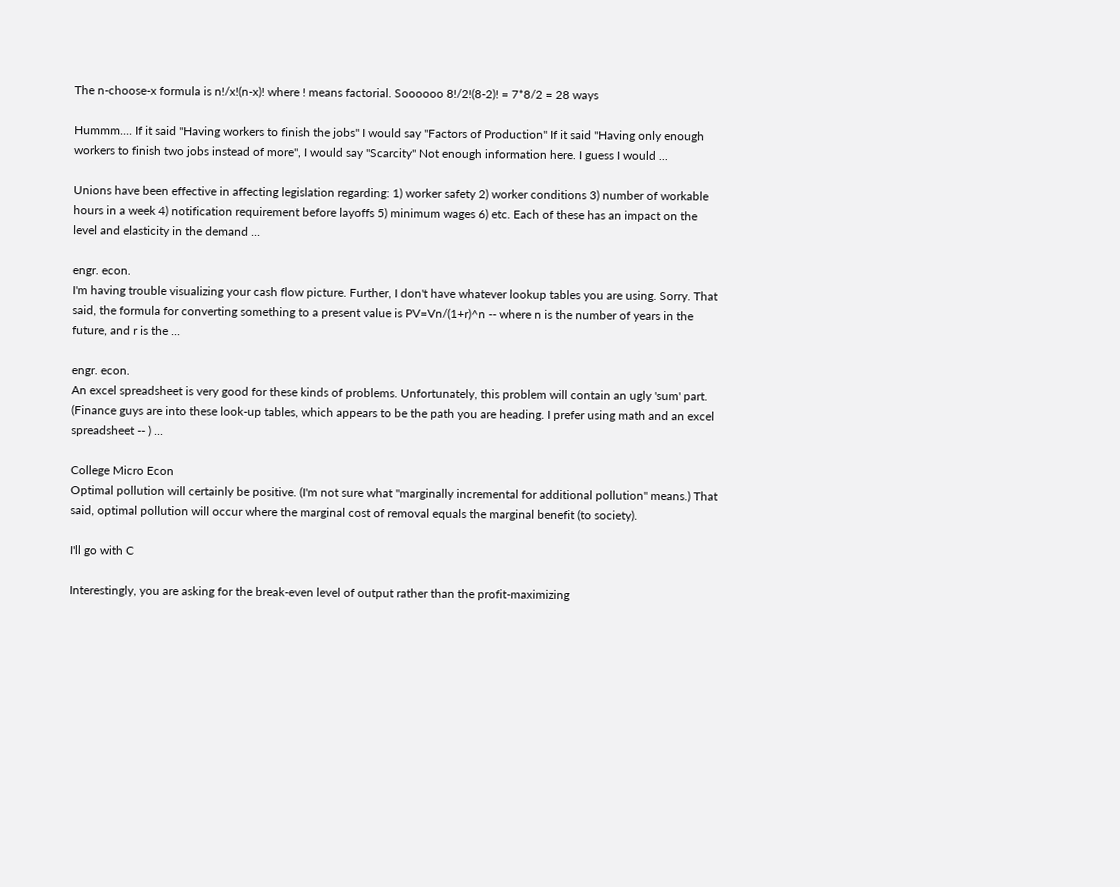The n-choose-x formula is n!/x!(n-x)! where ! means factorial. Soooooo 8!/2!(8-2)! = 7*8/2 = 28 ways

Hummm.... If it said "Having workers to finish the jobs" I would say "Factors of Production" If it said "Having only enough workers to finish two jobs instead of more", I would say "Scarcity" Not enough information here. I guess I would ...

Unions have been effective in affecting legislation regarding: 1) worker safety 2) worker conditions 3) number of workable hours in a week 4) notification requirement before layoffs 5) minimum wages 6) etc. Each of these has an impact on the level and elasticity in the demand ...

engr. econ.
I'm having trouble visualizing your cash flow picture. Further, I don't have whatever lookup tables you are using. Sorry. That said, the formula for converting something to a present value is PV=Vn/(1+r)^n -- where n is the number of years in the future, and r is the ...

engr. econ.
An excel spreadsheet is very good for these kinds of problems. Unfortunately, this problem will contain an ugly 'sum' part. (Finance guys are into these look-up tables, which appears to be the path you are heading. I prefer using math and an excel spreadsheet -- ) ...

College Micro Econ
Optimal pollution will certainly be positive. (I'm not sure what "marginally incremental for additional pollution" means.) That said, optimal pollution will occur where the marginal cost of removal equals the marginal benefit (to society).

I'll go with C

Interestingly, you are asking for the break-even level of output rather than the profit-maximizing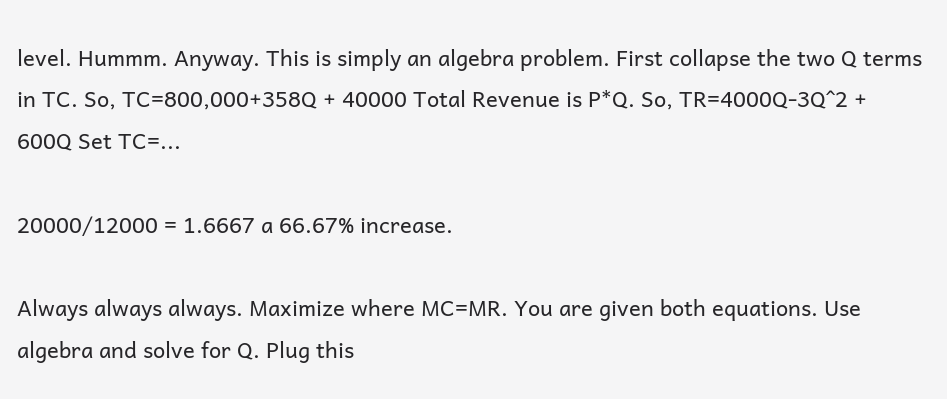level. Hummm. Anyway. This is simply an algebra problem. First collapse the two Q terms in TC. So, TC=800,000+358Q + 40000 Total Revenue is P*Q. So, TR=4000Q-3Q^2 + 600Q Set TC=...

20000/12000 = 1.6667 a 66.67% increase.

Always always always. Maximize where MC=MR. You are given both equations. Use algebra and solve for Q. Plug this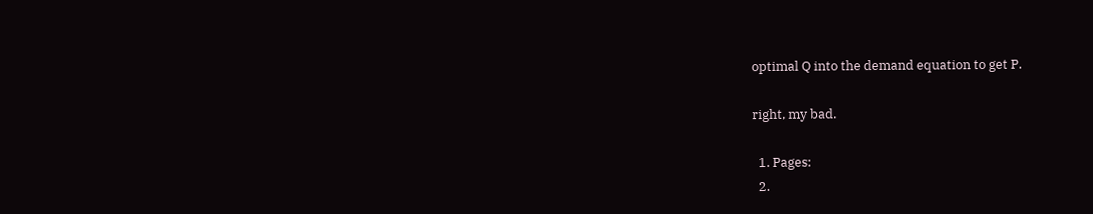optimal Q into the demand equation to get P.

right, my bad.

  1. Pages:
  2.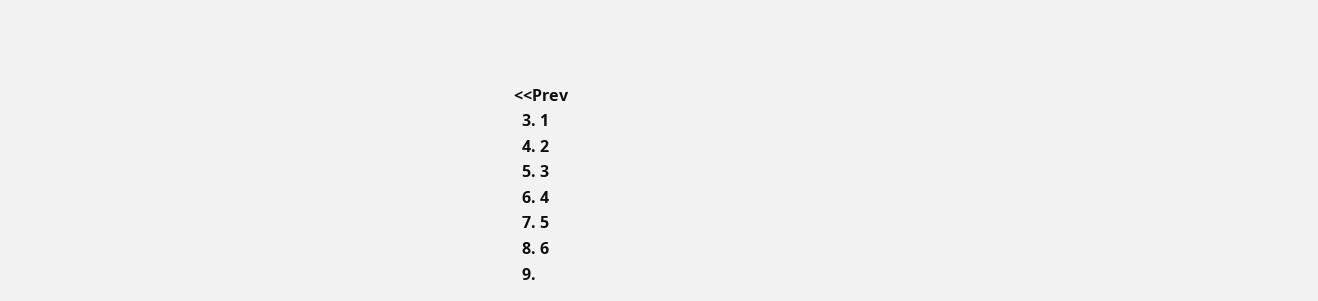<<Prev
  3. 1
  4. 2
  5. 3
  6. 4
  7. 5
  8. 6
  9.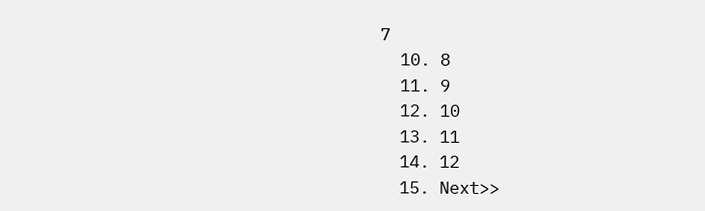7
  10. 8
  11. 9
  12. 10
  13. 11
  14. 12
  15. Next>>